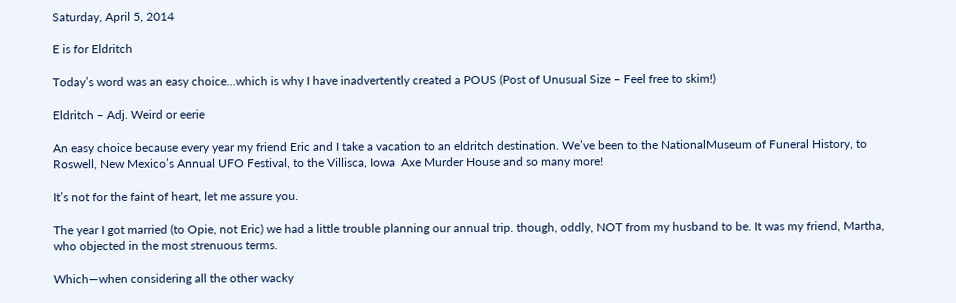Saturday, April 5, 2014

E is for Eldritch

Today’s word was an easy choice…which is why I have inadvertently created a POUS (Post of Unusual Size – Feel free to skim!)

Eldritch – Adj. Weird or eerie

An easy choice because every year my friend Eric and I take a vacation to an eldritch destination. We’ve been to the NationalMuseum of Funeral History, to Roswell, New Mexico’s Annual UFO Festival, to the Villisca, Iowa  Axe Murder House and so many more!

It’s not for the faint of heart, let me assure you.

The year I got married (to Opie, not Eric) we had a little trouble planning our annual trip. though, oddly, NOT from my husband to be. It was my friend, Martha, who objected in the most strenuous terms.

Which—when considering all the other wacky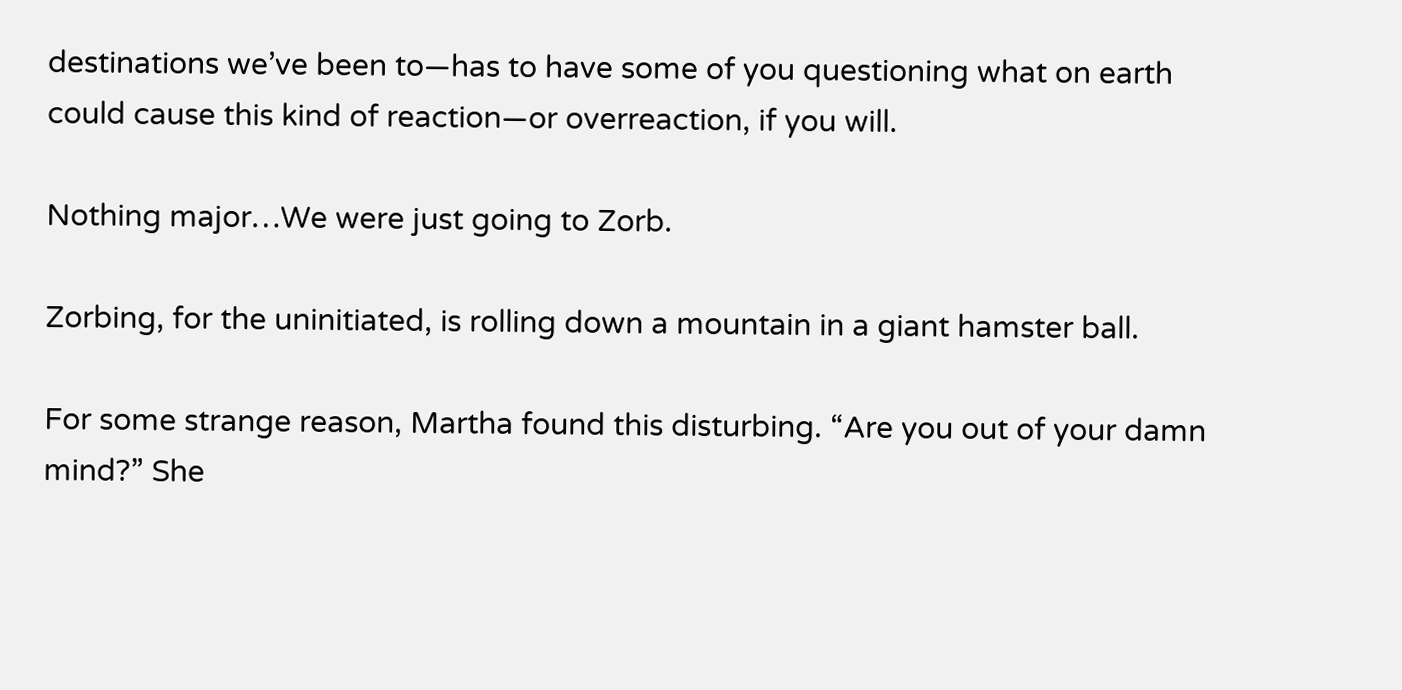destinations we’ve been to—has to have some of you questioning what on earth could cause this kind of reaction—or overreaction, if you will.

Nothing major…We were just going to Zorb.

Zorbing, for the uninitiated, is rolling down a mountain in a giant hamster ball.

For some strange reason, Martha found this disturbing. “Are you out of your damn mind?” She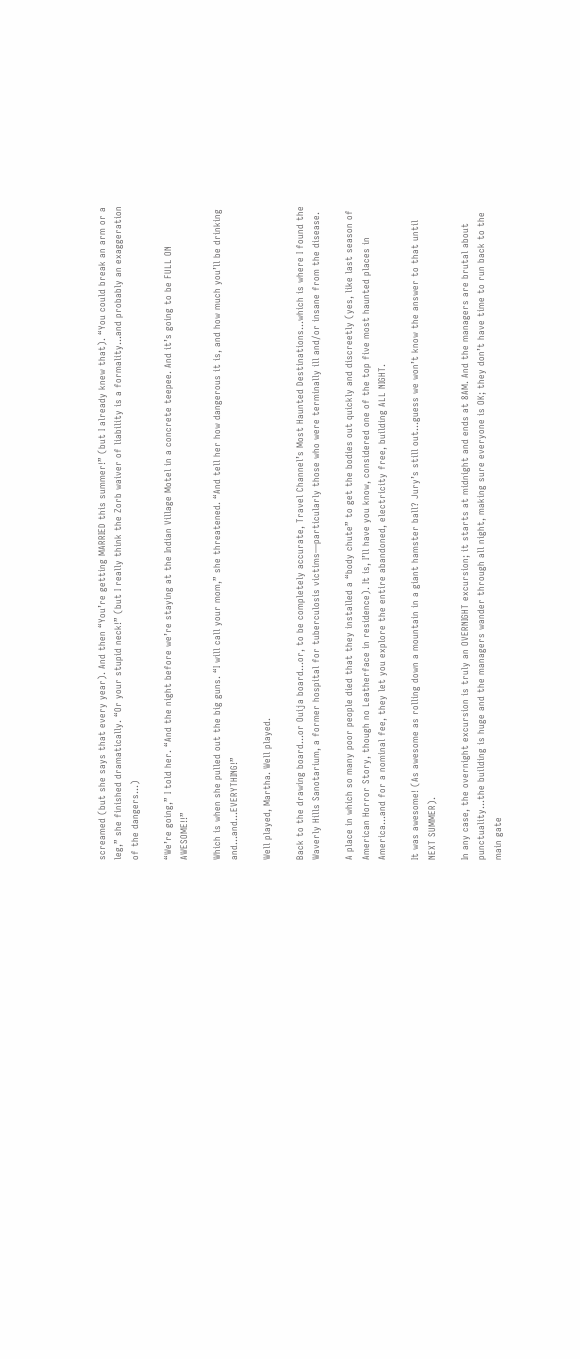screamed (but she says that every year). And then “You’re getting MARRIED this summer!” (but I already knew that). “You could break an arm or a leg,” she finished dramatically. “Or your stupid neck!” (but I really think the Zorb waiver of liability is a formality…and probably an exaggeration of the dangers…)

“We’re going,” I told her. “And the night before we’re staying at the Indian Village Motel in a concrete teepee. And it’s going to be FULL ON AWESOME!!”

Which is when she pulled out the big guns. “I will call your mom,” she threatened. “And tell her how dangerous it is, and how much you’ll be drinking and…and…EVERYTHING!”

Well played, Martha. Well played.

Back to the drawing board…or Ouija board…or, to be completely accurate, Travel Channel’s Most Haunted Destinations…which is where I found the Waverly Hills Sanotarium, a former hospital for tuberculosis victims—particularly those who were terminally ill and/or insane from the disease.

A place in which so many poor people died that they installed a “body chute” to get the bodies out quickly and discreetly (yes, like last season of American Horror Story, though no Leatherface in residence). It is, I’ll have you know, considered one of the top five most haunted places in America…and for a nominal fee, they let you explore the entire abandoned, electricity free, building ALL NIGHT.

It was awesome! (As awesome as rolling down a mountain in a giant hamster ball? Jury’s still out…guess we won’t know the answer to that until NEXT SUMMER).

In any case, the overnight excursion is truly an OVERNIGHT excursion; it starts at midnight and ends at 8AM. And the managers are brutal about punctuality…the building is huge and the managers wander through all night, making sure everyone is OK; they don’t have time to run back to the main gate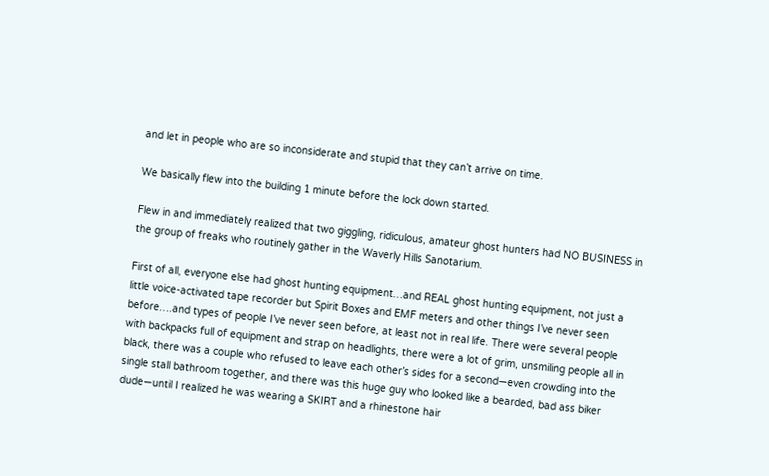and let in people who are so inconsiderate and stupid that they can’t arrive on time.

We basically flew into the building 1 minute before the lock down started.

Flew in and immediately realized that two giggling, ridiculous, amateur ghost hunters had NO BUSINESS in the group of freaks who routinely gather in the Waverly Hills Sanotarium.

First of all, everyone else had ghost hunting equipment…and REAL ghost hunting equipment, not just a little voice-activated tape recorder but Spirit Boxes and EMF meters and other things I’ve never seen before….and types of people I’ve never seen before, at least not in real life. There were several people with backpacks full of equipment and strap on headlights, there were a lot of grim, unsmiling people all in black, there was a couple who refused to leave each other’s sides for a second—even crowding into the single stall bathroom together, and there was this huge guy who looked like a bearded, bad ass biker dude—until I realized he was wearing a SKIRT and a rhinestone hair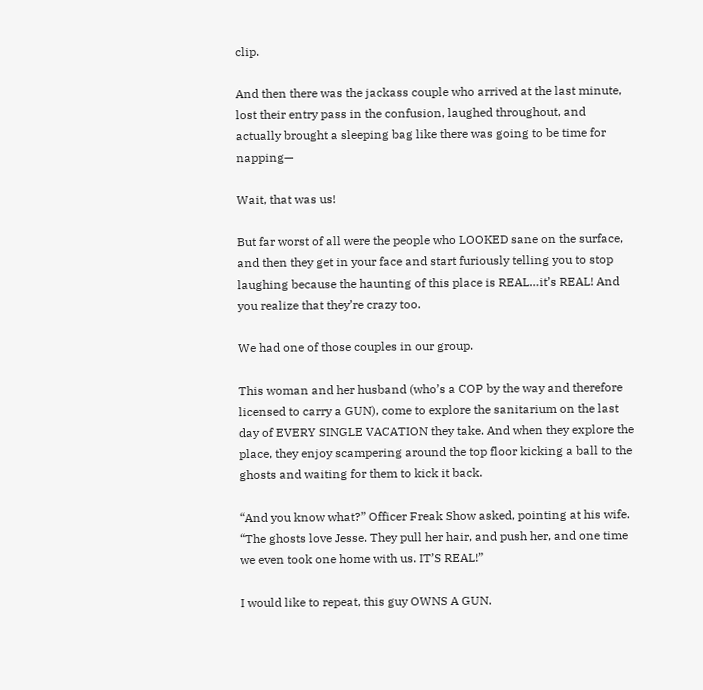clip.

And then there was the jackass couple who arrived at the last minute, lost their entry pass in the confusion, laughed throughout, and actually brought a sleeping bag like there was going to be time for napping—

Wait, that was us!

But far worst of all were the people who LOOKED sane on the surface, and then they get in your face and start furiously telling you to stop laughing because the haunting of this place is REAL…it’s REAL! And you realize that they’re crazy too.

We had one of those couples in our group.

This woman and her husband (who’s a COP by the way and therefore licensed to carry a GUN), come to explore the sanitarium on the last day of EVERY SINGLE VACATION they take. And when they explore the place, they enjoy scampering around the top floor kicking a ball to the ghosts and waiting for them to kick it back.

“And you know what?” Officer Freak Show asked, pointing at his wife. “The ghosts love Jesse. They pull her hair, and push her, and one time we even took one home with us. IT’S REAL!”

I would like to repeat, this guy OWNS A GUN.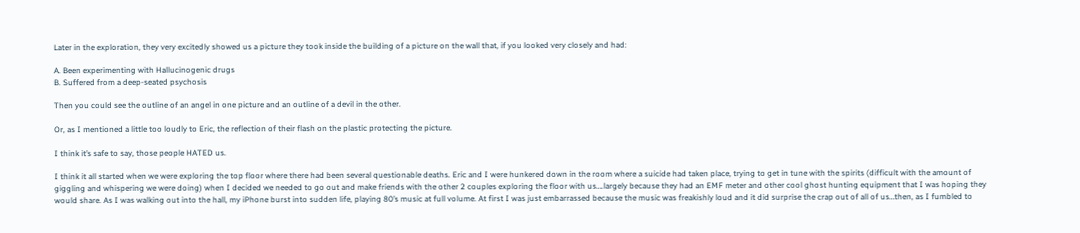Later in the exploration, they very excitedly showed us a picture they took inside the building of a picture on the wall that, if you looked very closely and had:

A. Been experimenting with Hallucinogenic drugs
B. Suffered from a deep-seated psychosis

Then you could see the outline of an angel in one picture and an outline of a devil in the other.

Or, as I mentioned a little too loudly to Eric, the reflection of their flash on the plastic protecting the picture.

I think it’s safe to say, those people HATED us.

I think it all started when we were exploring the top floor where there had been several questionable deaths. Eric and I were hunkered down in the room where a suicide had taken place, trying to get in tune with the spirits (difficult with the amount of giggling and whispering we were doing) when I decided we needed to go out and make friends with the other 2 couples exploring the floor with us….largely because they had an EMF meter and other cool ghost hunting equipment that I was hoping they would share. As I was walking out into the hall, my iPhone burst into sudden life, playing 80’s music at full volume. At first I was just embarrassed because the music was freakishly loud and it did surprise the crap out of all of us…then, as I fumbled to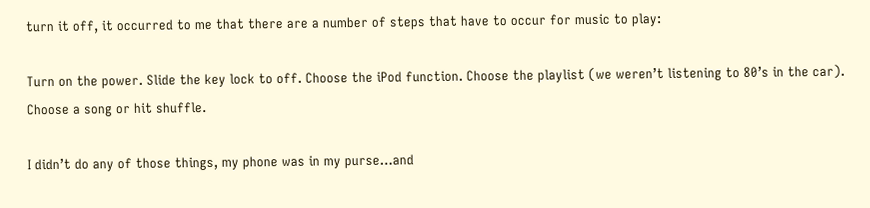turn it off, it occurred to me that there are a number of steps that have to occur for music to play:

Turn on the power. Slide the key lock to off. Choose the iPod function. Choose the playlist (we weren’t listening to 80’s in the car). Choose a song or hit shuffle.

I didn’t do any of those things, my phone was in my purse…and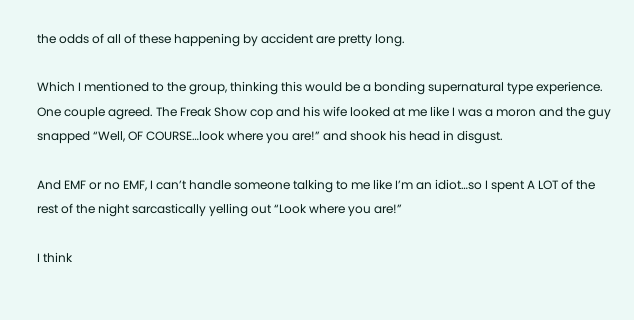the odds of all of these happening by accident are pretty long.

Which I mentioned to the group, thinking this would be a bonding supernatural type experience. One couple agreed. The Freak Show cop and his wife looked at me like I was a moron and the guy snapped “Well, OF COURSE…look where you are!” and shook his head in disgust.

And EMF or no EMF, I can’t handle someone talking to me like I’m an idiot…so I spent A LOT of the rest of the night sarcastically yelling out “Look where you are!”

I think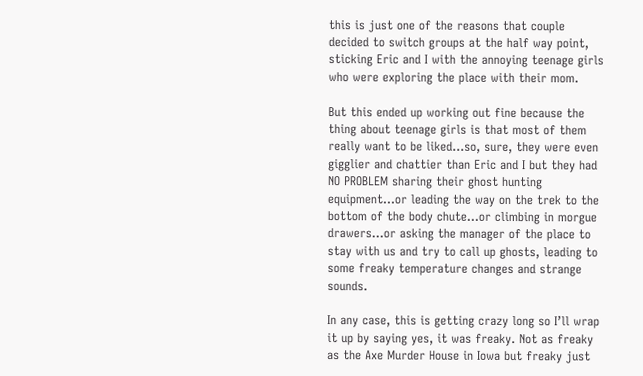this is just one of the reasons that couple decided to switch groups at the half way point, sticking Eric and I with the annoying teenage girls who were exploring the place with their mom.

But this ended up working out fine because the thing about teenage girls is that most of them really want to be liked…so, sure, they were even gigglier and chattier than Eric and I but they had NO PROBLEM sharing their ghost hunting equipment…or leading the way on the trek to the bottom of the body chute…or climbing in morgue drawers…or asking the manager of the place to stay with us and try to call up ghosts, leading to some freaky temperature changes and strange sounds.

In any case, this is getting crazy long so I’ll wrap it up by saying yes, it was freaky. Not as freaky as the Axe Murder House in Iowa but freaky just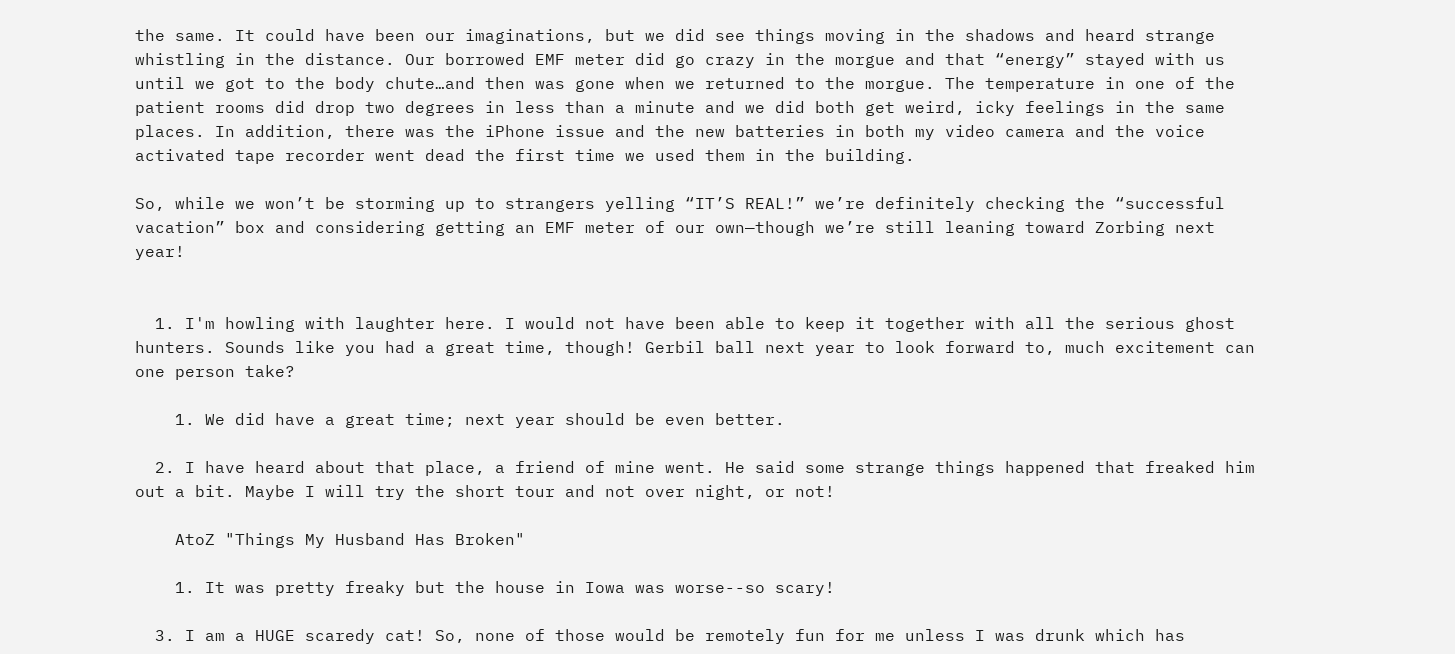the same. It could have been our imaginations, but we did see things moving in the shadows and heard strange whistling in the distance. Our borrowed EMF meter did go crazy in the morgue and that “energy” stayed with us until we got to the body chute…and then was gone when we returned to the morgue. The temperature in one of the patient rooms did drop two degrees in less than a minute and we did both get weird, icky feelings in the same places. In addition, there was the iPhone issue and the new batteries in both my video camera and the voice activated tape recorder went dead the first time we used them in the building.

So, while we won’t be storming up to strangers yelling “IT’S REAL!” we’re definitely checking the “successful vacation” box and considering getting an EMF meter of our own—though we’re still leaning toward Zorbing next year!


  1. I'm howling with laughter here. I would not have been able to keep it together with all the serious ghost hunters. Sounds like you had a great time, though! Gerbil ball next year to look forward to, much excitement can one person take?

    1. We did have a great time; next year should be even better.

  2. I have heard about that place, a friend of mine went. He said some strange things happened that freaked him out a bit. Maybe I will try the short tour and not over night, or not!

    AtoZ "Things My Husband Has Broken"

    1. It was pretty freaky but the house in Iowa was worse--so scary!

  3. I am a HUGE scaredy cat! So, none of those would be remotely fun for me unless I was drunk which has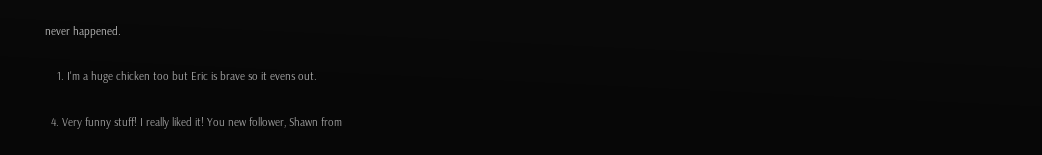never happened.

    1. I'm a huge chicken too but Eric is brave so it evens out.

  4. Very funny stuff! I really liked it! You new follower, Shawn from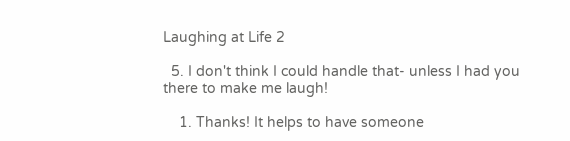Laughing at Life 2

  5. I don't think I could handle that- unless I had you there to make me laugh!

    1. Thanks! It helps to have someone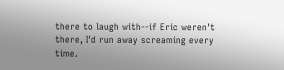there to laugh with--if Eric weren't there, I'd run away screaming every time.